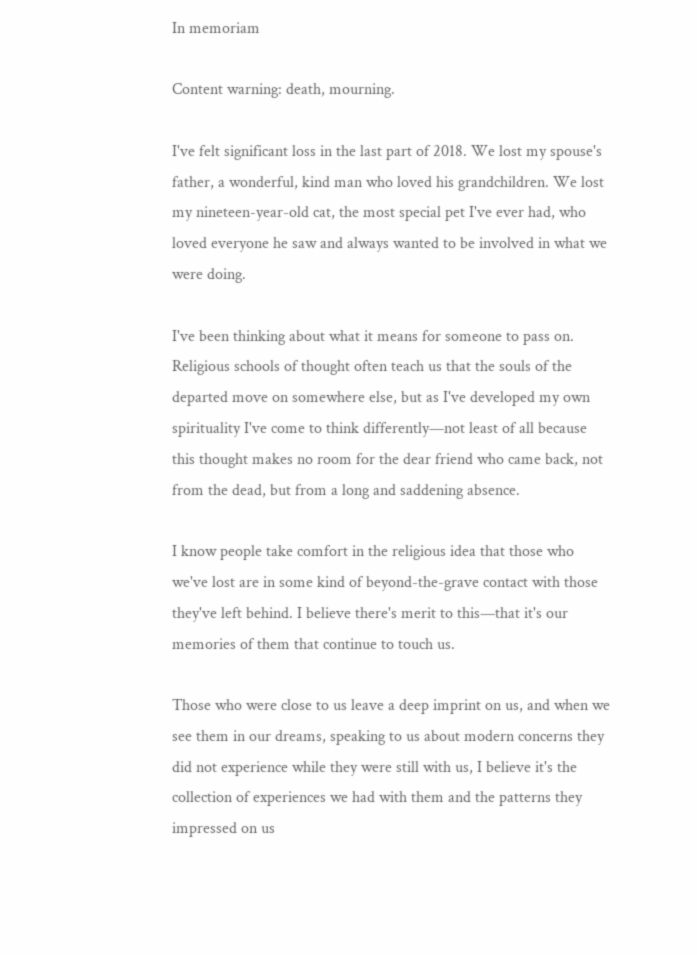In memoriam

Content warning: death, mourning.

I've felt significant loss in the last part of 2018. We lost my spouse's father, a wonderful, kind man who loved his grandchildren. We lost my nineteen-year-old cat, the most special pet I've ever had, who loved everyone he saw and always wanted to be involved in what we were doing.

I've been thinking about what it means for someone to pass on. Religious schools of thought often teach us that the souls of the departed move on somewhere else, but as I've developed my own spirituality I've come to think differently—not least of all because this thought makes no room for the dear friend who came back, not from the dead, but from a long and saddening absence.

I know people take comfort in the religious idea that those who we've lost are in some kind of beyond-the-grave contact with those they've left behind. I believe there's merit to this—that it's our memories of them that continue to touch us.

Those who were close to us leave a deep imprint on us, and when we see them in our dreams, speaking to us about modern concerns they did not experience while they were still with us, I believe it's the collection of experiences we had with them and the patterns they impressed on us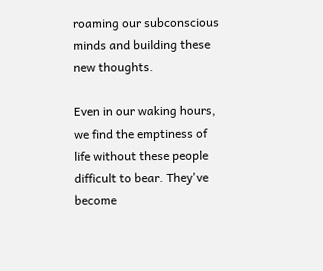roaming our subconscious minds and building these new thoughts.

Even in our waking hours, we find the emptiness of life without these people difficult to bear. They've become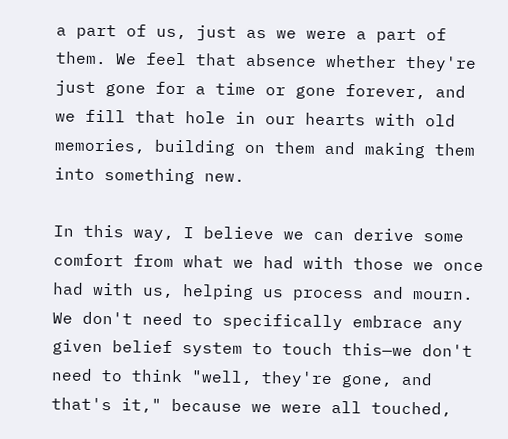a part of us, just as we were a part of them. We feel that absence whether they're just gone for a time or gone forever, and we fill that hole in our hearts with old memories, building on them and making them into something new.

In this way, I believe we can derive some comfort from what we had with those we once had with us, helping us process and mourn. We don't need to specifically embrace any given belief system to touch this—we don't need to think "well, they're gone, and that's it," because we were all touched,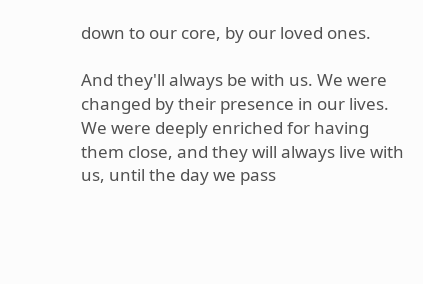down to our core, by our loved ones.

And they'll always be with us. We were changed by their presence in our lives. We were deeply enriched for having them close, and they will always live with us, until the day we pass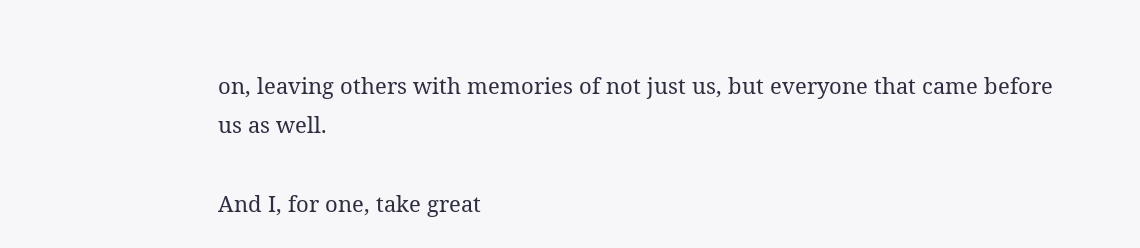on, leaving others with memories of not just us, but everyone that came before us as well.

And I, for one, take great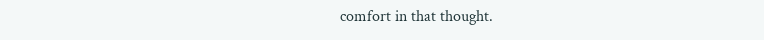comfort in that thought.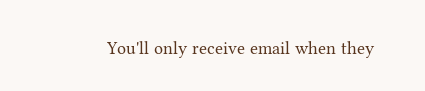You'll only receive email when they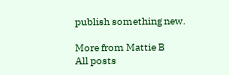publish something new.

More from Mattie B
All posts